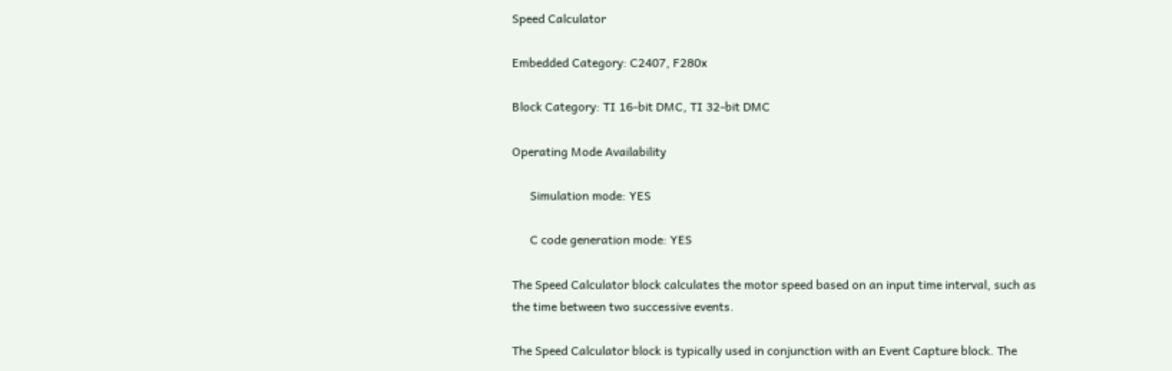Speed Calculator

Embedded Category: C2407, F280x

Block Category: TI 16-bit DMC, TI 32-bit DMC

Operating Mode Availability

      Simulation mode: YES

      C code generation mode: YES

The Speed Calculator block calculates the motor speed based on an input time interval, such as the time between two successive events.

The Speed Calculator block is typically used in conjunction with an Event Capture block. The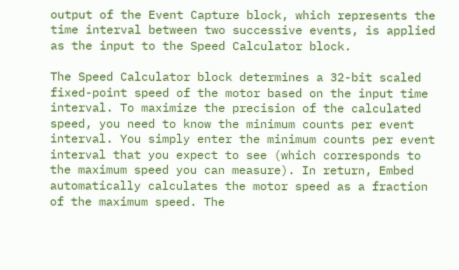output of the Event Capture block, which represents the time interval between two successive events, is applied as the input to the Speed Calculator block.

The Speed Calculator block determines a 32-bit scaled fixed-point speed of the motor based on the input time interval. To maximize the precision of the calculated speed, you need to know the minimum counts per event interval. You simply enter the minimum counts per event interval that you expect to see (which corresponds to the maximum speed you can measure). In return, Embed automatically calculates the motor speed as a fraction of the maximum speed. The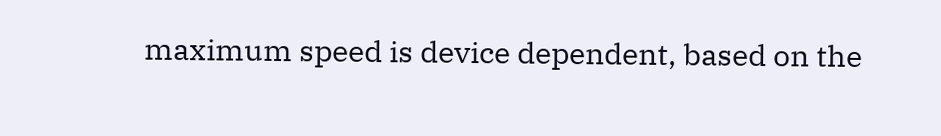maximum speed is device dependent, based on the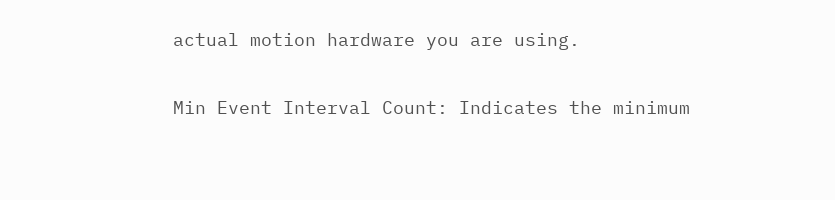actual motion hardware you are using.

Min Event Interval Count: Indicates the minimum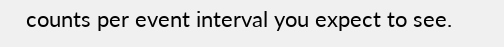counts per event interval you expect to see.